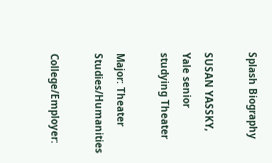Splash Biography

SUSAN YASSKY, Yale senior studying Theater

Major: Theater Studies/Humanities

College/Employer: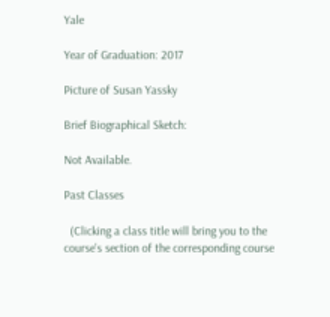Yale

Year of Graduation: 2017

Picture of Susan Yassky

Brief Biographical Sketch:

Not Available.

Past Classes

  (Clicking a class title will bring you to the course's section of the corresponding course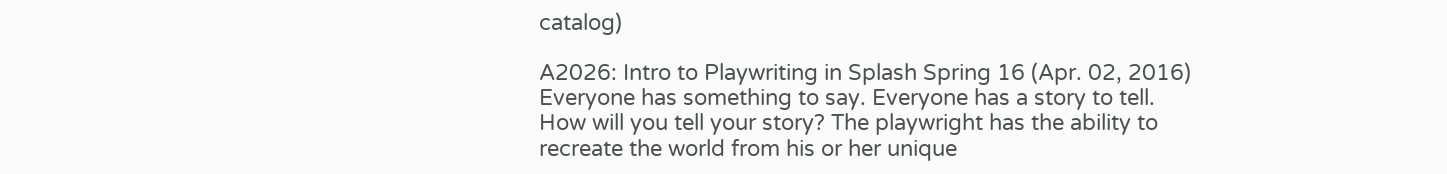catalog)

A2026: Intro to Playwriting in Splash Spring 16 (Apr. 02, 2016)
Everyone has something to say. Everyone has a story to tell. How will you tell your story? The playwright has the ability to recreate the world from his or her unique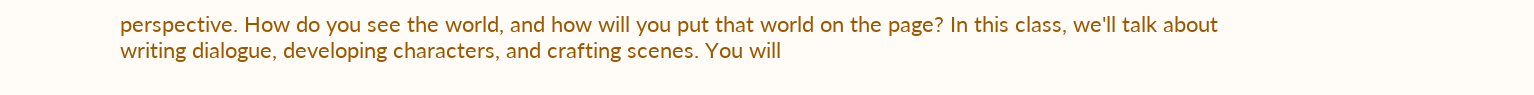perspective. How do you see the world, and how will you put that world on the page? In this class, we'll talk about writing dialogue, developing characters, and crafting scenes. You will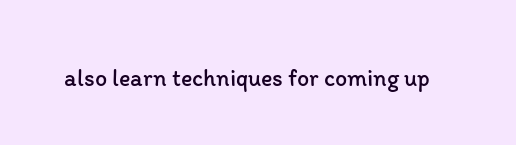also learn techniques for coming up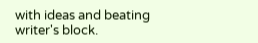with ideas and beating writer's block.